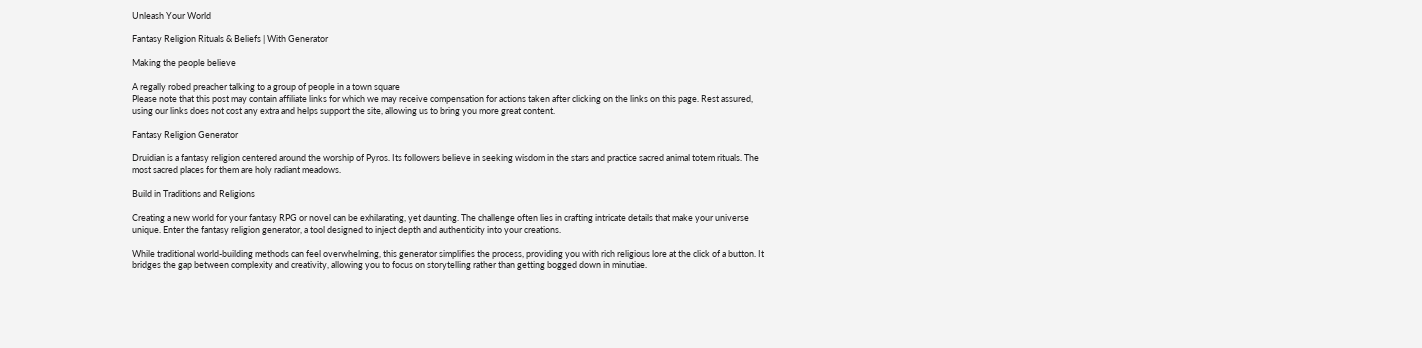Unleash Your World

Fantasy Religion Rituals & Beliefs | With Generator

Making the people believe

A regally robed preacher talking to a group of people in a town square
Please note that this post may contain affiliate links for which we may receive compensation for actions taken after clicking on the links on this page. Rest assured, using our links does not cost any extra and helps support the site, allowing us to bring you more great content.

Fantasy Religion Generator

Druidian is a fantasy religion centered around the worship of Pyros. Its followers believe in seeking wisdom in the stars and practice sacred animal totem rituals. The most sacred places for them are holy radiant meadows.

Build in Traditions and Religions

Creating a new world for your fantasy RPG or novel can be exhilarating, yet daunting. The challenge often lies in crafting intricate details that make your universe unique. Enter the fantasy religion generator, a tool designed to inject depth and authenticity into your creations.

While traditional world-building methods can feel overwhelming, this generator simplifies the process, providing you with rich religious lore at the click of a button. It bridges the gap between complexity and creativity, allowing you to focus on storytelling rather than getting bogged down in minutiae.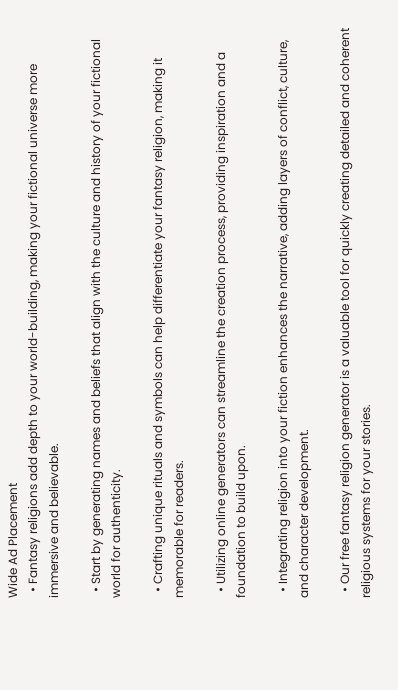Wide Ad Placement
  • Fantasy religions add depth to your world-building, making your fictional universe more immersive and believable.

  • Start by generating names and beliefs that align with the culture and history of your fictional world for authenticity.

  • Crafting unique rituals and symbols can help differentiate your fantasy religion, making it memorable for readers.

  • Utilizing online generators can streamline the creation process, providing inspiration and a foundation to build upon.

  • Integrating religion into your fiction enhances the narrative, adding layers of conflict, culture, and character development.

  • Our free fantasy religion generator is a valuable tool for quickly creating detailed and coherent religious systems for your stories.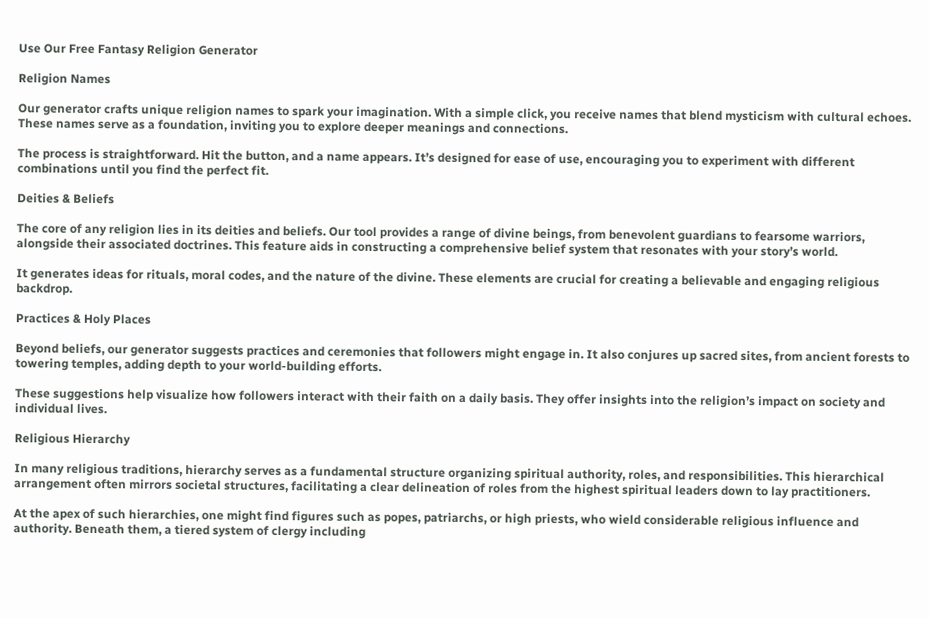Use Our Free Fantasy Religion Generator

Religion Names

Our generator crafts unique religion names to spark your imagination. With a simple click, you receive names that blend mysticism with cultural echoes. These names serve as a foundation, inviting you to explore deeper meanings and connections.

The process is straightforward. Hit the button, and a name appears. It’s designed for ease of use, encouraging you to experiment with different combinations until you find the perfect fit.

Deities & Beliefs

The core of any religion lies in its deities and beliefs. Our tool provides a range of divine beings, from benevolent guardians to fearsome warriors, alongside their associated doctrines. This feature aids in constructing a comprehensive belief system that resonates with your story’s world.

It generates ideas for rituals, moral codes, and the nature of the divine. These elements are crucial for creating a believable and engaging religious backdrop.

Practices & Holy Places

Beyond beliefs, our generator suggests practices and ceremonies that followers might engage in. It also conjures up sacred sites, from ancient forests to towering temples, adding depth to your world-building efforts.

These suggestions help visualize how followers interact with their faith on a daily basis. They offer insights into the religion’s impact on society and individual lives.

Religious Hierarchy

In many religious traditions, hierarchy serves as a fundamental structure organizing spiritual authority, roles, and responsibilities. This hierarchical arrangement often mirrors societal structures, facilitating a clear delineation of roles from the highest spiritual leaders down to lay practitioners.

At the apex of such hierarchies, one might find figures such as popes, patriarchs, or high priests, who wield considerable religious influence and authority. Beneath them, a tiered system of clergy including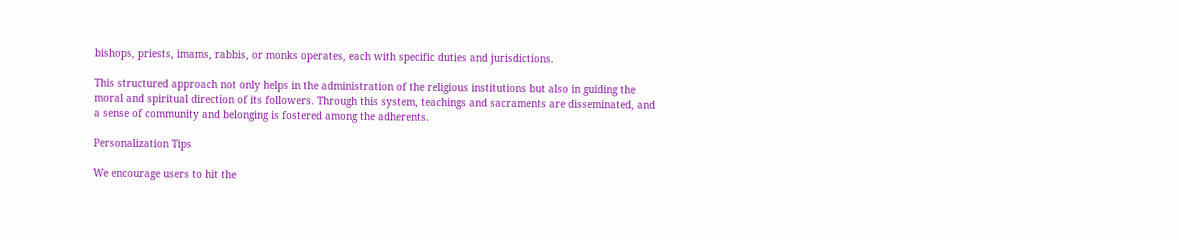bishops, priests, imams, rabbis, or monks operates, each with specific duties and jurisdictions.

This structured approach not only helps in the administration of the religious institutions but also in guiding the moral and spiritual direction of its followers. Through this system, teachings and sacraments are disseminated, and a sense of community and belonging is fostered among the adherents.

Personalization Tips

We encourage users to hit the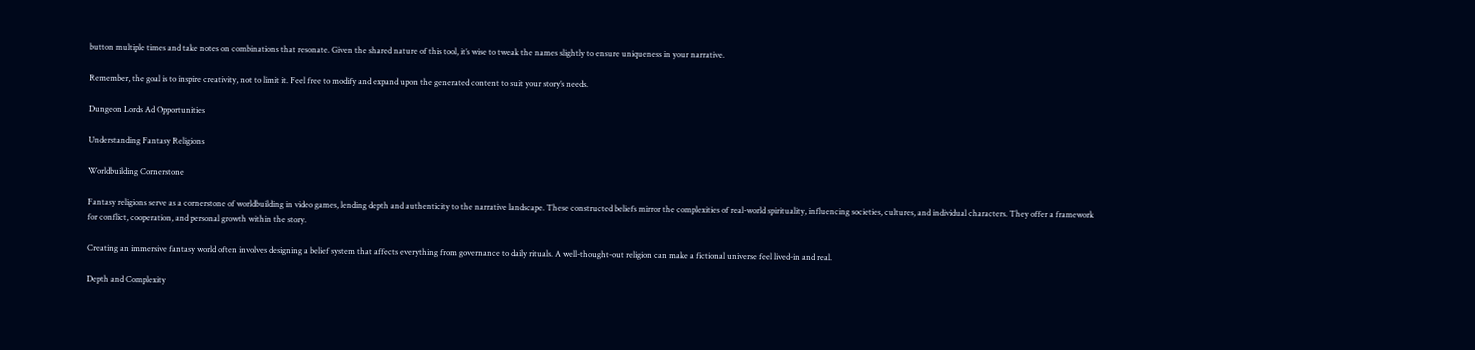button multiple times and take notes on combinations that resonate. Given the shared nature of this tool, it’s wise to tweak the names slightly to ensure uniqueness in your narrative.

Remember, the goal is to inspire creativity, not to limit it. Feel free to modify and expand upon the generated content to suit your story’s needs.

Dungeon Lords Ad Opportunities

Understanding Fantasy Religions

Worldbuilding Cornerstone

Fantasy religions serve as a cornerstone of worldbuilding in video games, lending depth and authenticity to the narrative landscape. These constructed beliefs mirror the complexities of real-world spirituality, influencing societies, cultures, and individual characters. They offer a framework for conflict, cooperation, and personal growth within the story.

Creating an immersive fantasy world often involves designing a belief system that affects everything from governance to daily rituals. A well-thought-out religion can make a fictional universe feel lived-in and real.

Depth and Complexity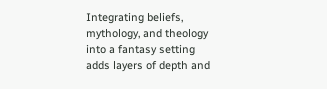Integrating beliefs, mythology, and theology into a fantasy setting adds layers of depth and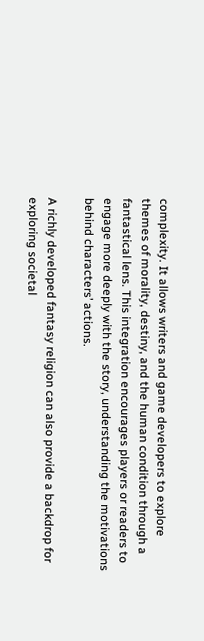complexity. It allows writers and game developers to explore themes of morality, destiny, and the human condition through a fantastical lens. This integration encourages players or readers to engage more deeply with the story, understanding the motivations behind characters’ actions.

A richly developed fantasy religion can also provide a backdrop for exploring societal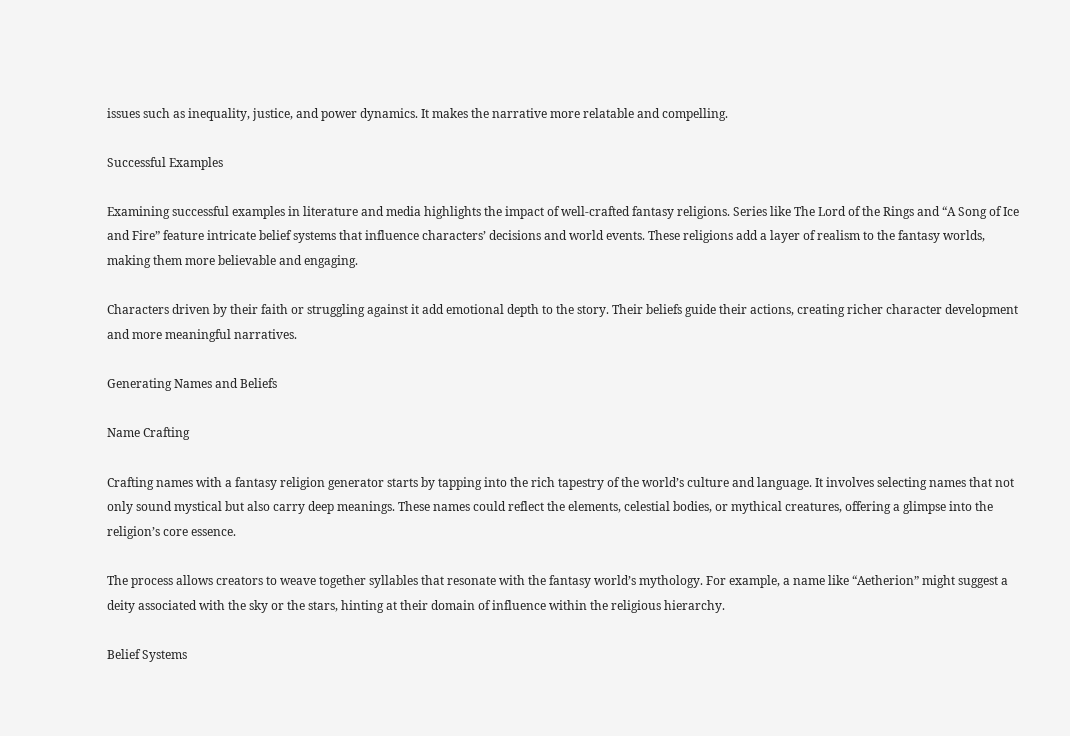issues such as inequality, justice, and power dynamics. It makes the narrative more relatable and compelling.

Successful Examples

Examining successful examples in literature and media highlights the impact of well-crafted fantasy religions. Series like The Lord of the Rings and “A Song of Ice and Fire” feature intricate belief systems that influence characters’ decisions and world events. These religions add a layer of realism to the fantasy worlds, making them more believable and engaging.

Characters driven by their faith or struggling against it add emotional depth to the story. Their beliefs guide their actions, creating richer character development and more meaningful narratives.

Generating Names and Beliefs

Name Crafting

Crafting names with a fantasy religion generator starts by tapping into the rich tapestry of the world’s culture and language. It involves selecting names that not only sound mystical but also carry deep meanings. These names could reflect the elements, celestial bodies, or mythical creatures, offering a glimpse into the religion’s core essence.

The process allows creators to weave together syllables that resonate with the fantasy world’s mythology. For example, a name like “Aetherion” might suggest a deity associated with the sky or the stars, hinting at their domain of influence within the religious hierarchy.

Belief Systems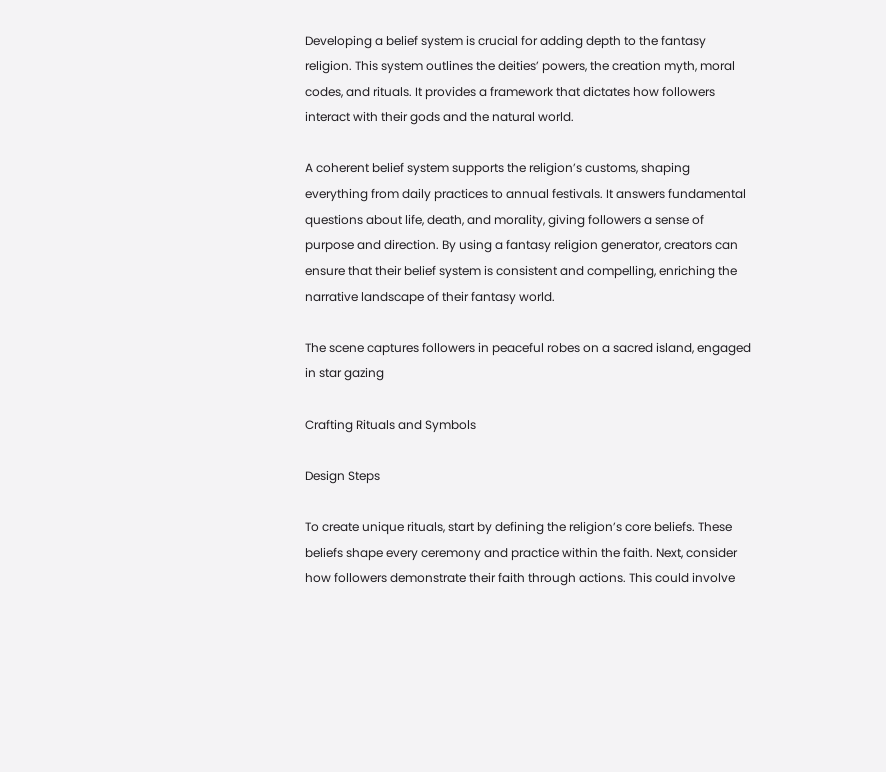Developing a belief system is crucial for adding depth to the fantasy religion. This system outlines the deities’ powers, the creation myth, moral codes, and rituals. It provides a framework that dictates how followers interact with their gods and the natural world.

A coherent belief system supports the religion’s customs, shaping everything from daily practices to annual festivals. It answers fundamental questions about life, death, and morality, giving followers a sense of purpose and direction. By using a fantasy religion generator, creators can ensure that their belief system is consistent and compelling, enriching the narrative landscape of their fantasy world.

The scene captures followers in peaceful robes on a sacred island, engaged in star gazing

Crafting Rituals and Symbols

Design Steps

To create unique rituals, start by defining the religion’s core beliefs. These beliefs shape every ceremony and practice within the faith. Next, consider how followers demonstrate their faith through actions. This could involve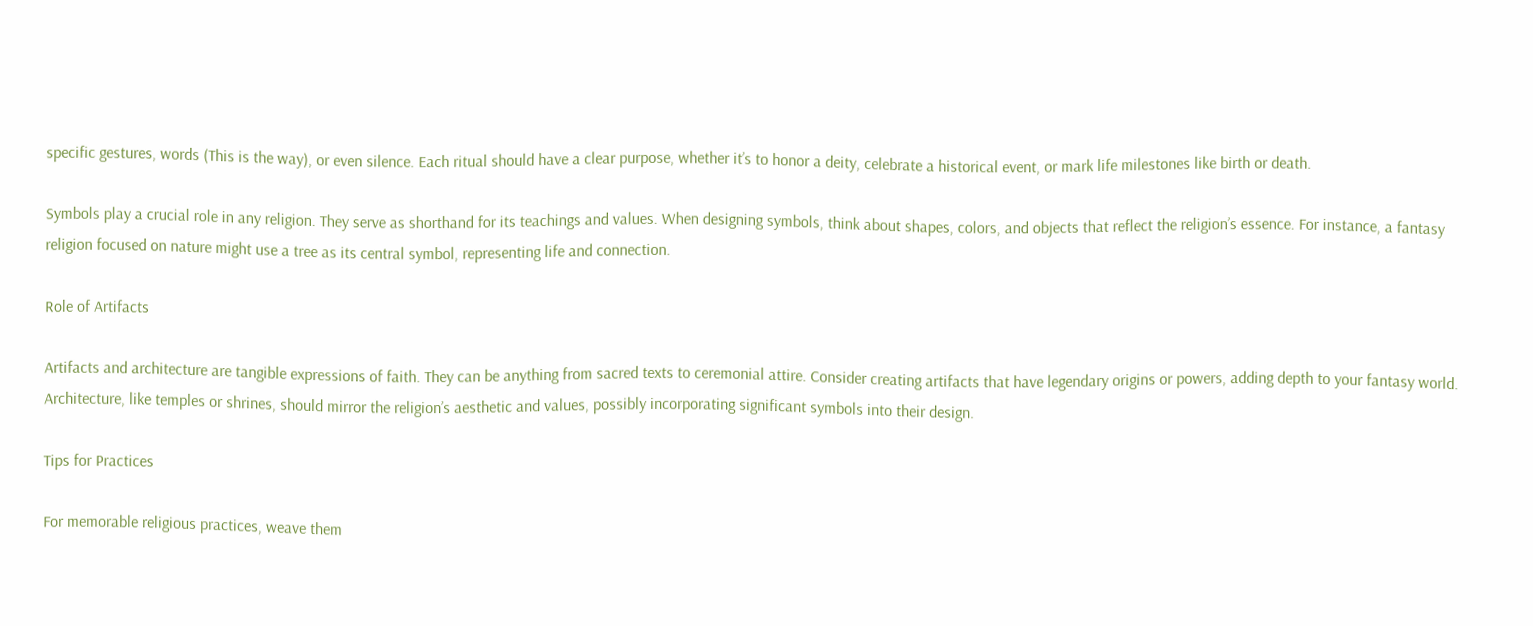specific gestures, words (This is the way), or even silence. Each ritual should have a clear purpose, whether it’s to honor a deity, celebrate a historical event, or mark life milestones like birth or death.

Symbols play a crucial role in any religion. They serve as shorthand for its teachings and values. When designing symbols, think about shapes, colors, and objects that reflect the religion’s essence. For instance, a fantasy religion focused on nature might use a tree as its central symbol, representing life and connection.

Role of Artifacts

Artifacts and architecture are tangible expressions of faith. They can be anything from sacred texts to ceremonial attire. Consider creating artifacts that have legendary origins or powers, adding depth to your fantasy world. Architecture, like temples or shrines, should mirror the religion’s aesthetic and values, possibly incorporating significant symbols into their design.

Tips for Practices

For memorable religious practices, weave them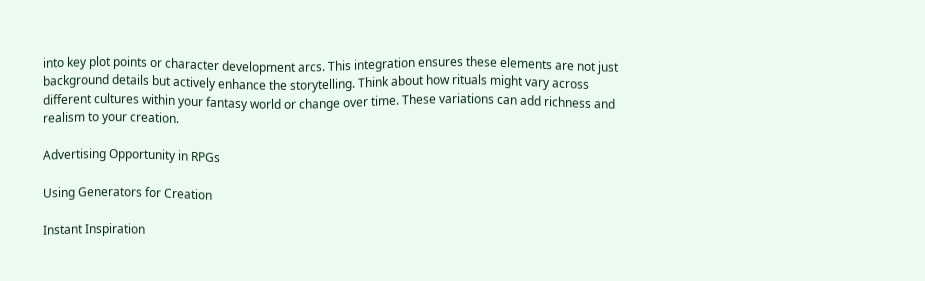into key plot points or character development arcs. This integration ensures these elements are not just background details but actively enhance the storytelling. Think about how rituals might vary across different cultures within your fantasy world or change over time. These variations can add richness and realism to your creation.

Advertising Opportunity in RPGs

Using Generators for Creation

Instant Inspiration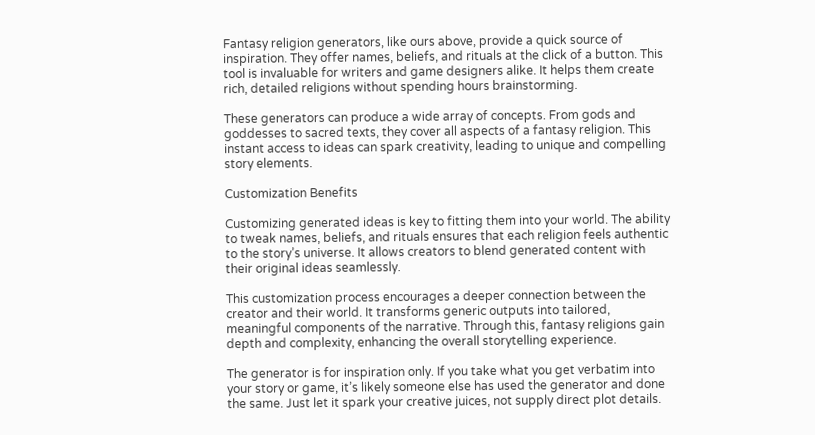Fantasy religion generators, like ours above, provide a quick source of inspiration. They offer names, beliefs, and rituals at the click of a button. This tool is invaluable for writers and game designers alike. It helps them create rich, detailed religions without spending hours brainstorming.

These generators can produce a wide array of concepts. From gods and goddesses to sacred texts, they cover all aspects of a fantasy religion. This instant access to ideas can spark creativity, leading to unique and compelling story elements.

Customization Benefits

Customizing generated ideas is key to fitting them into your world. The ability to tweak names, beliefs, and rituals ensures that each religion feels authentic to the story’s universe. It allows creators to blend generated content with their original ideas seamlessly.

This customization process encourages a deeper connection between the creator and their world. It transforms generic outputs into tailored, meaningful components of the narrative. Through this, fantasy religions gain depth and complexity, enhancing the overall storytelling experience.

The generator is for inspiration only. If you take what you get verbatim into your story or game, it’s likely someone else has used the generator and done the same. Just let it spark your creative juices, not supply direct plot details.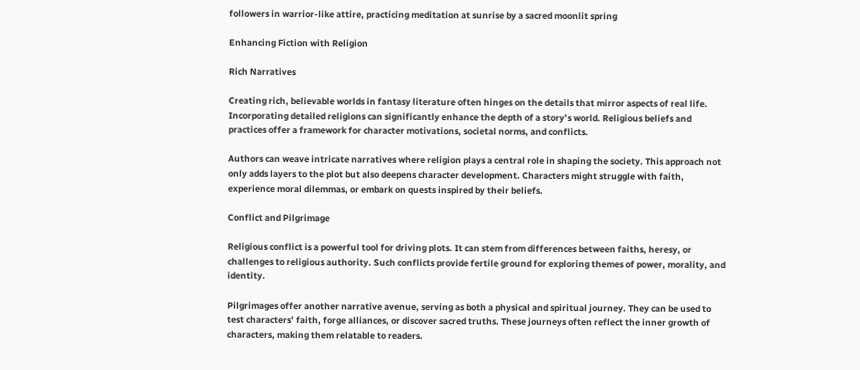followers in warrior-like attire, practicing meditation at sunrise by a sacred moonlit spring

Enhancing Fiction with Religion

Rich Narratives

Creating rich, believable worlds in fantasy literature often hinges on the details that mirror aspects of real life. Incorporating detailed religions can significantly enhance the depth of a story’s world. Religious beliefs and practices offer a framework for character motivations, societal norms, and conflicts.

Authors can weave intricate narratives where religion plays a central role in shaping the society. This approach not only adds layers to the plot but also deepens character development. Characters might struggle with faith, experience moral dilemmas, or embark on quests inspired by their beliefs.

Conflict and Pilgrimage

Religious conflict is a powerful tool for driving plots. It can stem from differences between faiths, heresy, or challenges to religious authority. Such conflicts provide fertile ground for exploring themes of power, morality, and identity.

Pilgrimages offer another narrative avenue, serving as both a physical and spiritual journey. They can be used to test characters’ faith, forge alliances, or discover sacred truths. These journeys often reflect the inner growth of characters, making them relatable to readers.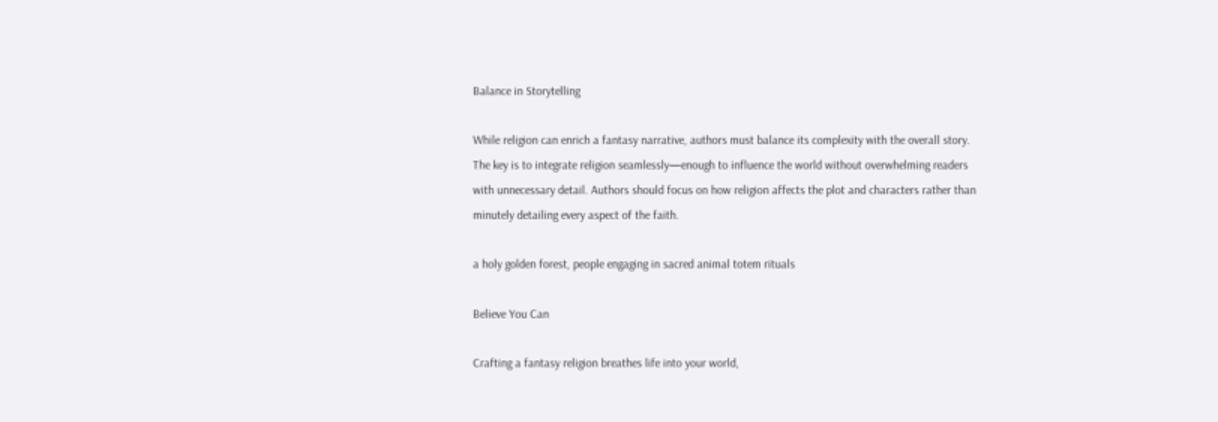Balance in Storytelling

While religion can enrich a fantasy narrative, authors must balance its complexity with the overall story. The key is to integrate religion seamlessly—enough to influence the world without overwhelming readers with unnecessary detail. Authors should focus on how religion affects the plot and characters rather than minutely detailing every aspect of the faith.

a holy golden forest, people engaging in sacred animal totem rituals

Believe You Can

Crafting a fantasy religion breathes life into your world,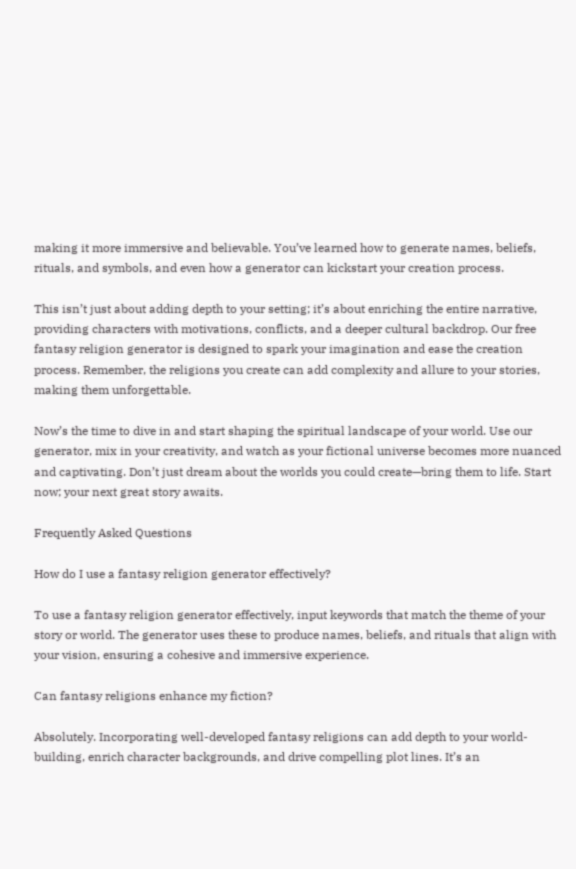making it more immersive and believable. You’ve learned how to generate names, beliefs, rituals, and symbols, and even how a generator can kickstart your creation process.

This isn’t just about adding depth to your setting; it’s about enriching the entire narrative, providing characters with motivations, conflicts, and a deeper cultural backdrop. Our free fantasy religion generator is designed to spark your imagination and ease the creation process. Remember, the religions you create can add complexity and allure to your stories, making them unforgettable.

Now’s the time to dive in and start shaping the spiritual landscape of your world. Use our generator, mix in your creativity, and watch as your fictional universe becomes more nuanced and captivating. Don’t just dream about the worlds you could create—bring them to life. Start now; your next great story awaits.

Frequently Asked Questions

How do I use a fantasy religion generator effectively?

To use a fantasy religion generator effectively, input keywords that match the theme of your story or world. The generator uses these to produce names, beliefs, and rituals that align with your vision, ensuring a cohesive and immersive experience.

Can fantasy religions enhance my fiction?

Absolutely. Incorporating well-developed fantasy religions can add depth to your world-building, enrich character backgrounds, and drive compelling plot lines. It’s an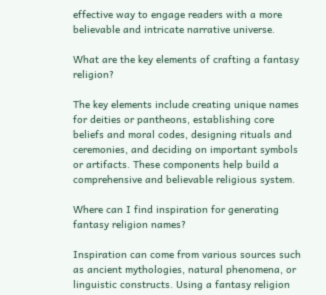effective way to engage readers with a more believable and intricate narrative universe.

What are the key elements of crafting a fantasy religion?

The key elements include creating unique names for deities or pantheons, establishing core beliefs and moral codes, designing rituals and ceremonies, and deciding on important symbols or artifacts. These components help build a comprehensive and believable religious system.

Where can I find inspiration for generating fantasy religion names?

Inspiration can come from various sources such as ancient mythologies, natural phenomena, or linguistic constructs. Using a fantasy religion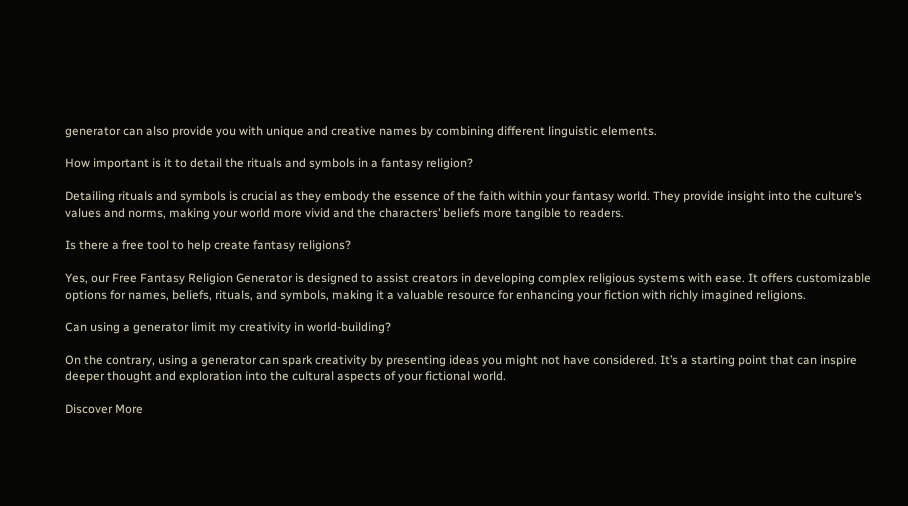generator can also provide you with unique and creative names by combining different linguistic elements.

How important is it to detail the rituals and symbols in a fantasy religion?

Detailing rituals and symbols is crucial as they embody the essence of the faith within your fantasy world. They provide insight into the culture’s values and norms, making your world more vivid and the characters’ beliefs more tangible to readers.

Is there a free tool to help create fantasy religions?

Yes, our Free Fantasy Religion Generator is designed to assist creators in developing complex religious systems with ease. It offers customizable options for names, beliefs, rituals, and symbols, making it a valuable resource for enhancing your fiction with richly imagined religions.

Can using a generator limit my creativity in world-building?

On the contrary, using a generator can spark creativity by presenting ideas you might not have considered. It’s a starting point that can inspire deeper thought and exploration into the cultural aspects of your fictional world.

Discover More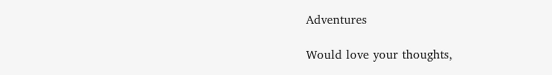Adventures

Would love your thoughts,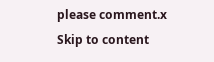please comment.x
Skip to content